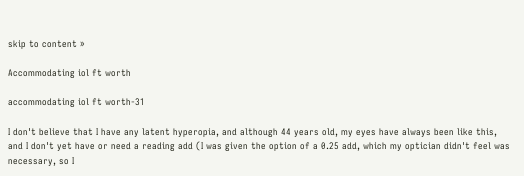skip to content »

Accommodating iol ft worth

accommodating iol ft worth-31

I don't believe that I have any latent hyperopia, and although 44 years old, my eyes have always been like this, and I don't yet have or need a reading add (I was given the option of a 0.25 add, which my optician didn't feel was necessary, so I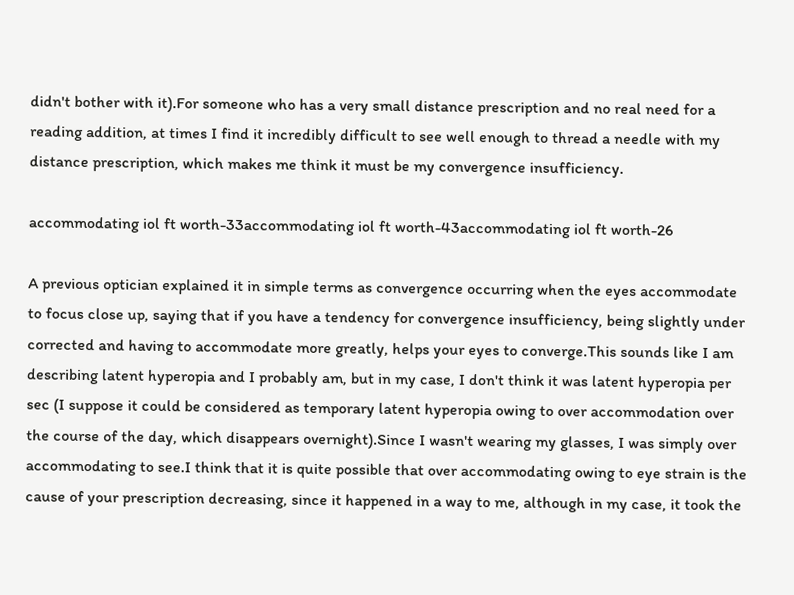didn't bother with it).For someone who has a very small distance prescription and no real need for a reading addition, at times I find it incredibly difficult to see well enough to thread a needle with my distance prescription, which makes me think it must be my convergence insufficiency.

accommodating iol ft worth-33accommodating iol ft worth-43accommodating iol ft worth-26

A previous optician explained it in simple terms as convergence occurring when the eyes accommodate to focus close up, saying that if you have a tendency for convergence insufficiency, being slightly under corrected and having to accommodate more greatly, helps your eyes to converge.This sounds like I am describing latent hyperopia and I probably am, but in my case, I don't think it was latent hyperopia per sec (I suppose it could be considered as temporary latent hyperopia owing to over accommodation over the course of the day, which disappears overnight).Since I wasn't wearing my glasses, I was simply over accommodating to see.I think that it is quite possible that over accommodating owing to eye strain is the cause of your prescription decreasing, since it happened in a way to me, although in my case, it took the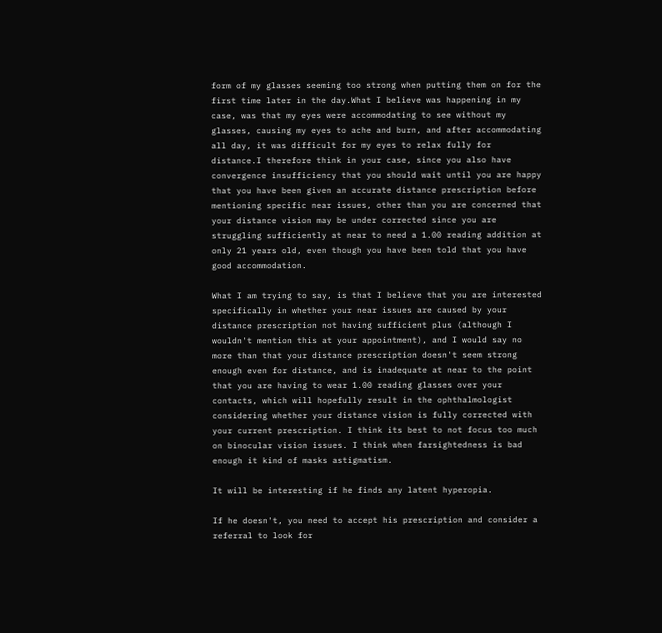form of my glasses seeming too strong when putting them on for the first time later in the day.What I believe was happening in my case, was that my eyes were accommodating to see without my glasses, causing my eyes to ache and burn, and after accommodating all day, it was difficult for my eyes to relax fully for distance.I therefore think in your case, since you also have convergence insufficiency that you should wait until you are happy that you have been given an accurate distance prescription before mentioning specific near issues, other than you are concerned that your distance vision may be under corrected since you are struggling sufficiently at near to need a 1.00 reading addition at only 21 years old, even though you have been told that you have good accommodation.

What I am trying to say, is that I believe that you are interested specifically in whether your near issues are caused by your distance prescription not having sufficient plus (although I wouldn't mention this at your appointment), and I would say no more than that your distance prescription doesn't seem strong enough even for distance, and is inadequate at near to the point that you are having to wear 1.00 reading glasses over your contacts, which will hopefully result in the ophthalmologist considering whether your distance vision is fully corrected with your current prescription. I think its best to not focus too much on binocular vision issues. I think when farsightedness is bad enough it kind of masks astigmatism.

It will be interesting if he finds any latent hyperopia.

If he doesn't, you need to accept his prescription and consider a referral to look for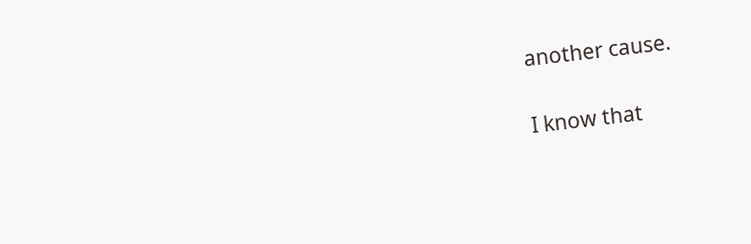another cause.

I know that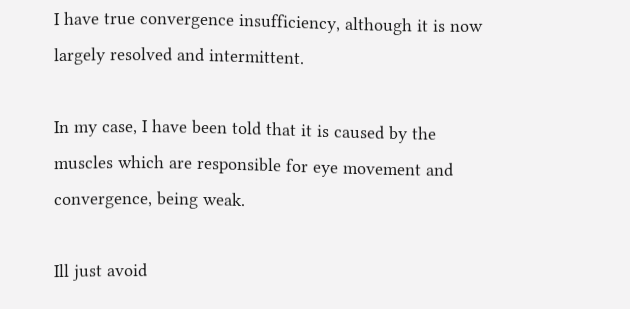I have true convergence insufficiency, although it is now largely resolved and intermittent.

In my case, I have been told that it is caused by the muscles which are responsible for eye movement and convergence, being weak.

Ill just avoid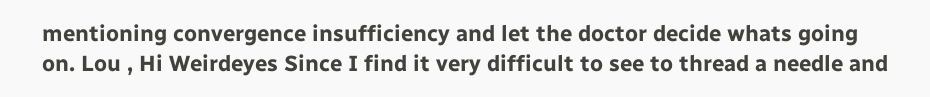mentioning convergence insufficiency and let the doctor decide whats going on. Lou , Hi Weirdeyes Since I find it very difficult to see to thread a needle and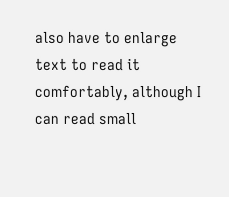also have to enlarge text to read it comfortably, although I can read small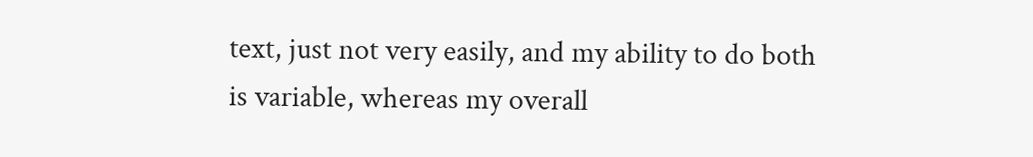text, just not very easily, and my ability to do both is variable, whereas my overall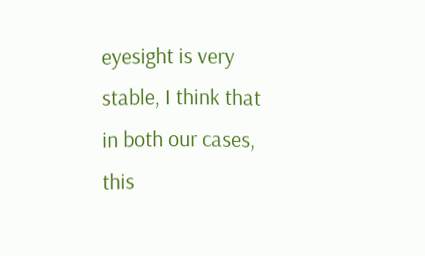eyesight is very stable, I think that in both our cases, this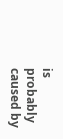is probably caused by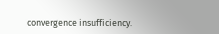convergence insufficiency.